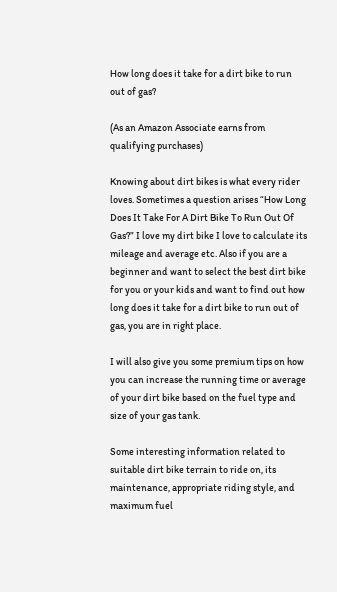How long does it take for a dirt bike to run out of gas?

(As an Amazon Associate earns from qualifying purchases)

Knowing about dirt bikes is what every rider loves. Sometimes a question arises “How Long Does It Take For A Dirt Bike To Run Out Of Gas?” I love my dirt bike I love to calculate its mileage and average etc. Also if you are a beginner and want to select the best dirt bike for you or your kids and want to find out how long does it take for a dirt bike to run out of gas, you are in right place.

I will also give you some premium tips on how you can increase the running time or average of your dirt bike based on the fuel type and size of your gas tank.

Some interesting information related to suitable dirt bike terrain to ride on, its maintenance, appropriate riding style, and maximum fuel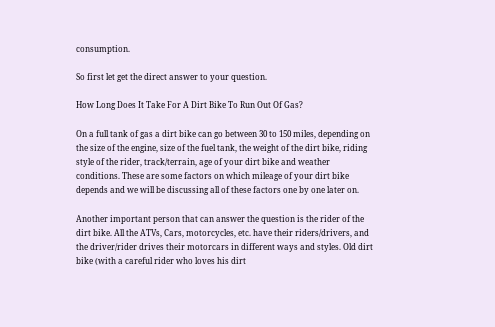consumption.

So first let get the direct answer to your question.

How Long Does It Take For A Dirt Bike To Run Out Of Gas?

On a full tank of gas a dirt bike can go between 30 to 150 miles, depending on the size of the engine, size of the fuel tank, the weight of the dirt bike, riding style of the rider, track/terrain, age of your dirt bike and weather conditions. These are some factors on which mileage of your dirt bike depends and we will be discussing all of these factors one by one later on.

Another important person that can answer the question is the rider of the dirt bike. All the ATVs, Cars, motorcycles, etc. have their riders/drivers, and the driver/rider drives their motorcars in different ways and styles. Old dirt bike (with a careful rider who loves his dirt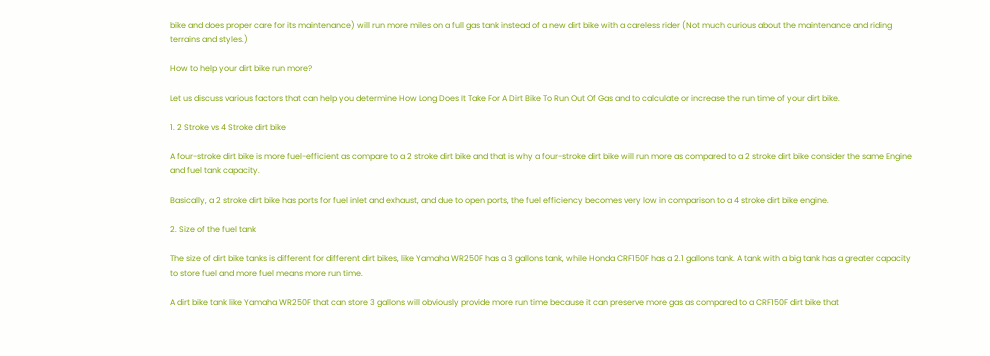bike and does proper care for its maintenance) will run more miles on a full gas tank instead of a new dirt bike with a careless rider (Not much curious about the maintenance and riding terrains and styles.)

How to help your dirt bike run more?

Let us discuss various factors that can help you determine How Long Does It Take For A Dirt Bike To Run Out Of Gas and to calculate or increase the run time of your dirt bike.

1. 2 Stroke vs 4 Stroke dirt bike

A four-stroke dirt bike is more fuel-efficient as compare to a 2 stroke dirt bike and that is why a four-stroke dirt bike will run more as compared to a 2 stroke dirt bike consider the same Engine and fuel tank capacity.

Basically, a 2 stroke dirt bike has ports for fuel inlet and exhaust, and due to open ports, the fuel efficiency becomes very low in comparison to a 4 stroke dirt bike engine.

2. Size of the fuel tank

The size of dirt bike tanks is different for different dirt bikes, like Yamaha WR250F has a 3 gallons tank, while Honda CRF150F has a 2.1 gallons tank. A tank with a big tank has a greater capacity to store fuel and more fuel means more run time.

A dirt bike tank like Yamaha WR250F that can store 3 gallons will obviously provide more run time because it can preserve more gas as compared to a CRF150F dirt bike that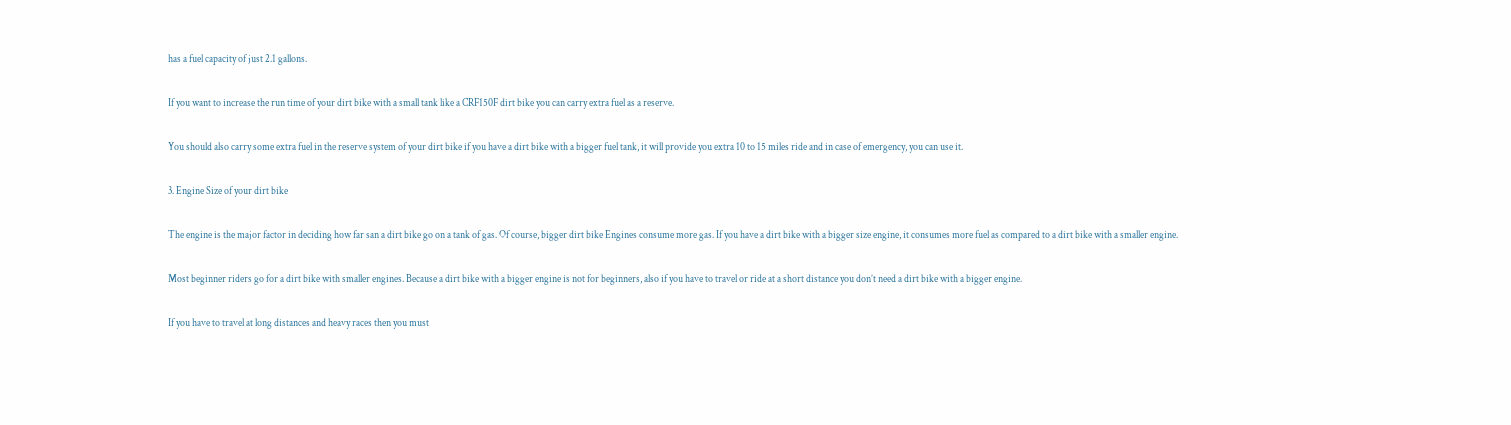has a fuel capacity of just 2.1 gallons.

If you want to increase the run time of your dirt bike with a small tank like a CRF150F dirt bike you can carry extra fuel as a reserve.

You should also carry some extra fuel in the reserve system of your dirt bike if you have a dirt bike with a bigger fuel tank, it will provide you extra 10 to 15 miles ride and in case of emergency, you can use it.

3. Engine Size of your dirt bike

The engine is the major factor in deciding how far san a dirt bike go on a tank of gas. Of course, bigger dirt bike Engines consume more gas. If you have a dirt bike with a bigger size engine, it consumes more fuel as compared to a dirt bike with a smaller engine.

Most beginner riders go for a dirt bike with smaller engines. Because a dirt bike with a bigger engine is not for beginners, also if you have to travel or ride at a short distance you don’t need a dirt bike with a bigger engine.

If you have to travel at long distances and heavy races then you must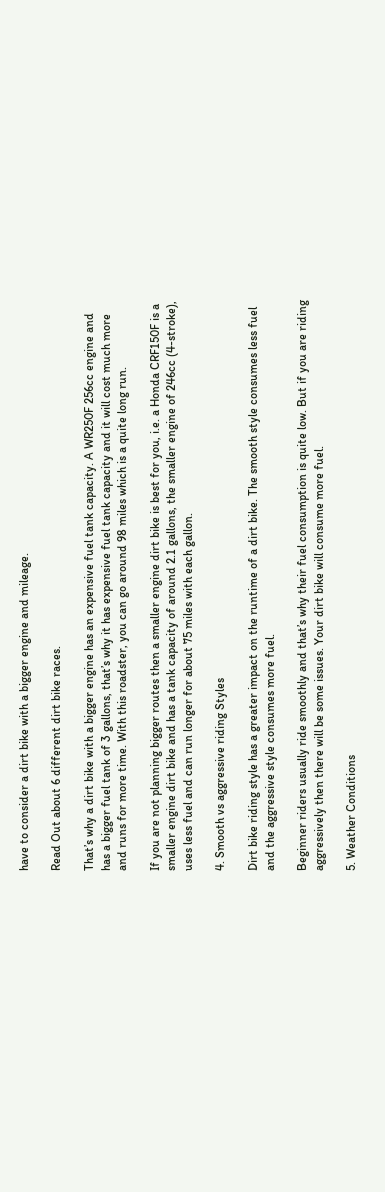have to consider a dirt bike with a bigger engine and mileage.

Read Out about 6 different dirt bike races.

That’s why a dirt bike with a bigger engine has an expensive fuel tank capacity. A WR250F 256cc engine and has a bigger fuel tank of 3 gallons, that’s why it has expensive fuel tank capacity and it will cost much more and runs for more time. With this roadster, you can go around 98 miles which is a quite long run.

If you are not planning bigger routes then a smaller engine dirt bike is best for you, i.e. a Honda CRF150F is a smaller engine dirt bike and has a tank capacity of around 2.1 gallons, the smaller engine of 246cc (4-stroke), uses less fuel and can run longer for about 75 miles with each gallon.

4. Smooth vs aggressive riding Styles

Dirt bike riding style has a greater impact on the runtime of a dirt bike. The smooth style consumes less fuel and the aggressive style consumes more fuel.

Beginner riders usually ride smoothly and that’s why their fuel consumption is quite low. But if you are riding aggressively then there will be some issues. Your dirt bike will consume more fuel.

5. Weather Conditions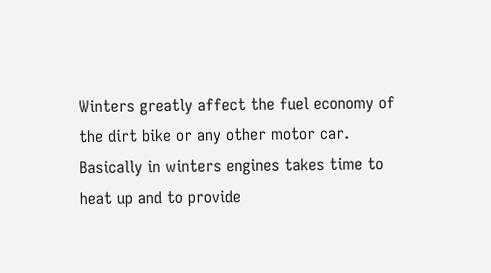Winters greatly affect the fuel economy of the dirt bike or any other motor car. Basically in winters engines takes time to heat up and to provide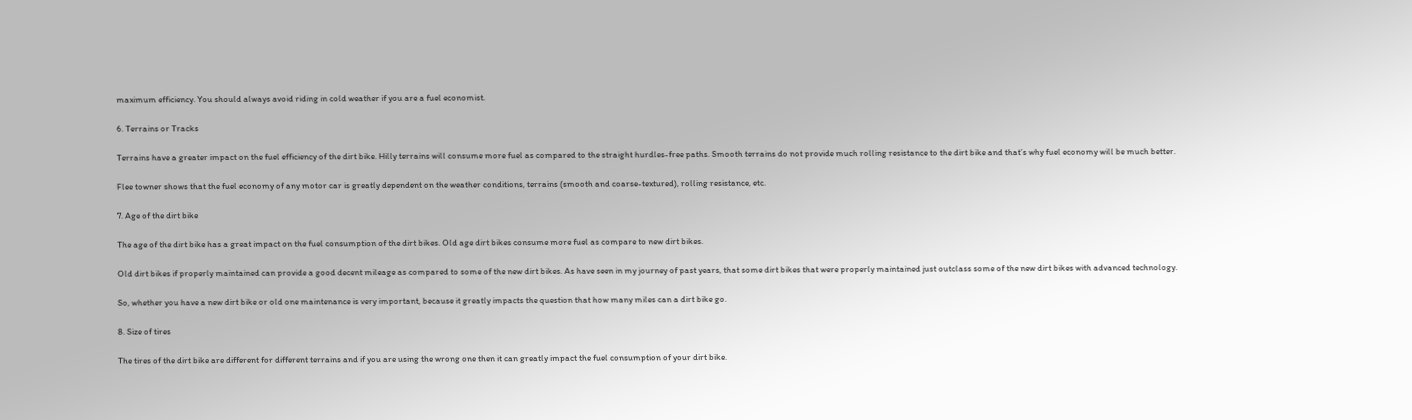maximum efficiency. You should always avoid riding in cold weather if you are a fuel economist.

6. Terrains or Tracks

Terrains have a greater impact on the fuel efficiency of the dirt bike. Hilly terrains will consume more fuel as compared to the straight hurdles-free paths. Smooth terrains do not provide much rolling resistance to the dirt bike and that’s why fuel economy will be much better.

Flee towner shows that the fuel economy of any motor car is greatly dependent on the weather conditions, terrains (smooth and coarse-textured), rolling resistance, etc.

7. Age of the dirt bike

The age of the dirt bike has a great impact on the fuel consumption of the dirt bikes. Old age dirt bikes consume more fuel as compare to new dirt bikes.

Old dirt bikes if properly maintained can provide a good decent mileage as compared to some of the new dirt bikes. As have seen in my journey of past years, that some dirt bikes that were properly maintained just outclass some of the new dirt bikes with advanced technology.

So, whether you have a new dirt bike or old one maintenance is very important, because it greatly impacts the question that how many miles can a dirt bike go.

8. Size of tires

The tires of the dirt bike are different for different terrains and if you are using the wrong one then it can greatly impact the fuel consumption of your dirt bike.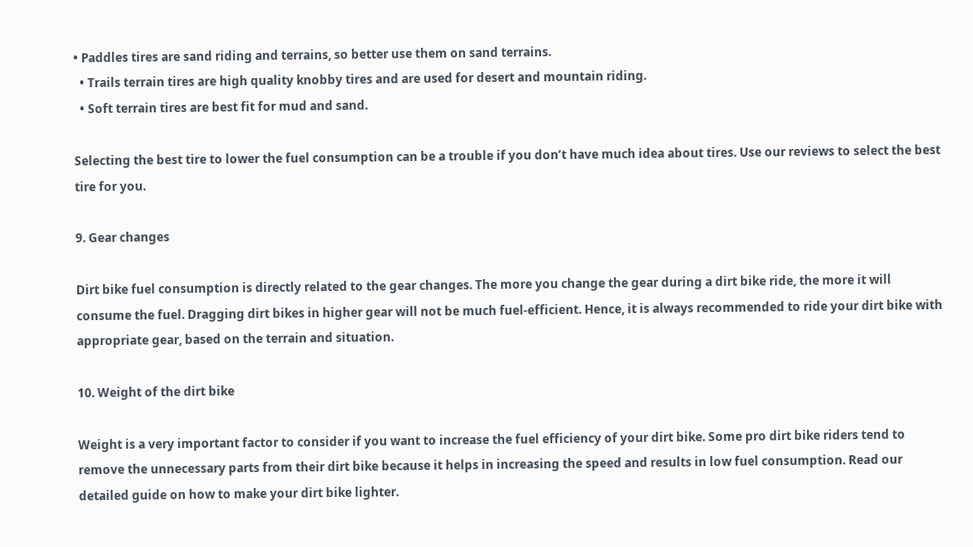• Paddles tires are sand riding and terrains, so better use them on sand terrains.
  • Trails terrain tires are high quality knobby tires and are used for desert and mountain riding.
  • Soft terrain tires are best fit for mud and sand.

Selecting the best tire to lower the fuel consumption can be a trouble if you don’t have much idea about tires. Use our reviews to select the best tire for you.

9. Gear changes

Dirt bike fuel consumption is directly related to the gear changes. The more you change the gear during a dirt bike ride, the more it will consume the fuel. Dragging dirt bikes in higher gear will not be much fuel-efficient. Hence, it is always recommended to ride your dirt bike with appropriate gear, based on the terrain and situation.

10. Weight of the dirt bike

Weight is a very important factor to consider if you want to increase the fuel efficiency of your dirt bike. Some pro dirt bike riders tend to remove the unnecessary parts from their dirt bike because it helps in increasing the speed and results in low fuel consumption. Read our detailed guide on how to make your dirt bike lighter.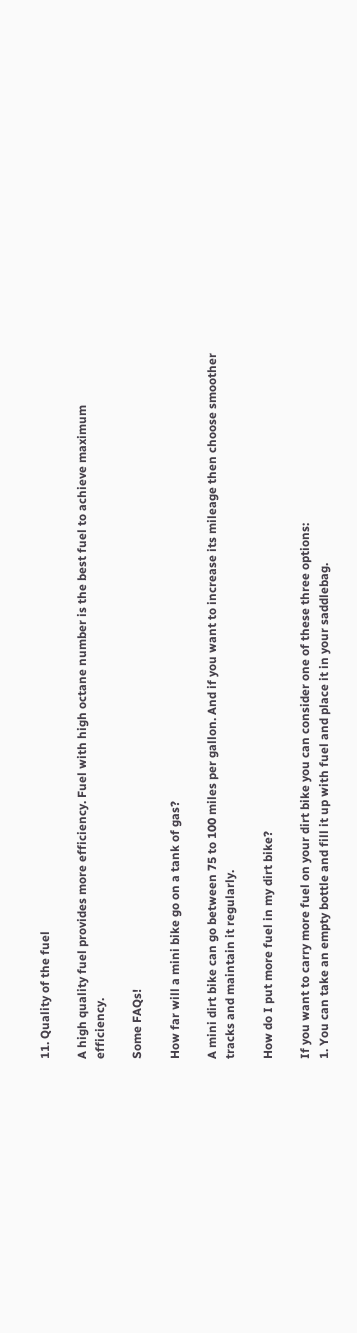11. Quality of the fuel

A high quality fuel provides more efficiency. Fuel with high octane number is the best fuel to achieve maximum efficiency.

Some FAQs!

How far will a mini bike go on a tank of gas?

A mini dirt bike can go between 75 to 100 miles per gallon. And if you want to increase its mileage then choose smoother tracks and maintain it regularly.

How do I put more fuel in my dirt bike?

If you want to carry more fuel on your dirt bike you can consider one of these three options:
1. You can take an empty bottle and fill it up with fuel and place it in your saddlebag.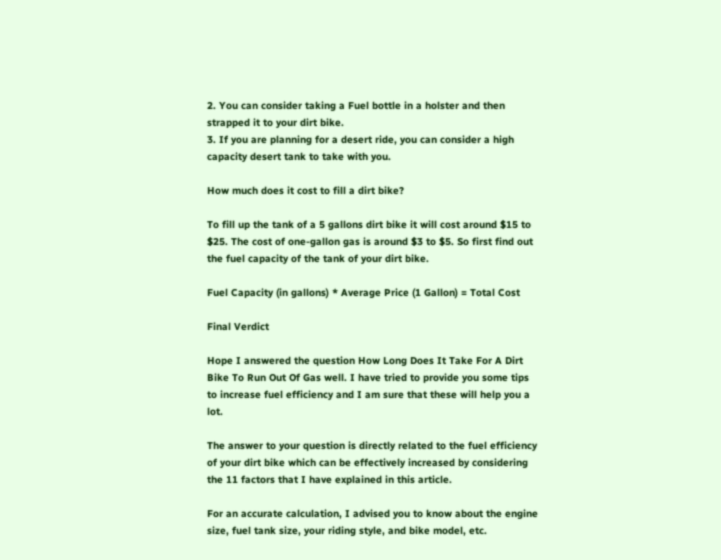2. You can consider taking a Fuel bottle in a holster and then strapped it to your dirt bike.
3. If you are planning for a desert ride, you can consider a high capacity desert tank to take with you.

How much does it cost to fill a dirt bike?

To fill up the tank of a 5 gallons dirt bike it will cost around $15 to $25. The cost of one-gallon gas is around $3 to $5. So first find out the fuel capacity of the tank of your dirt bike.

Fuel Capacity (in gallons) * Average Price (1 Gallon) = Total Cost

Final Verdict

Hope I answered the question How Long Does It Take For A Dirt Bike To Run Out Of Gas well. I have tried to provide you some tips to increase fuel efficiency and I am sure that these will help you a lot.

The answer to your question is directly related to the fuel efficiency of your dirt bike which can be effectively increased by considering the 11 factors that I have explained in this article.

For an accurate calculation, I advised you to know about the engine size, fuel tank size, your riding style, and bike model, etc.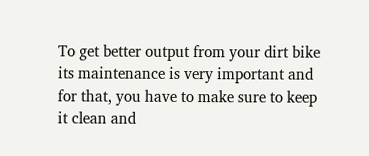To get better output from your dirt bike its maintenance is very important and for that, you have to make sure to keep it clean and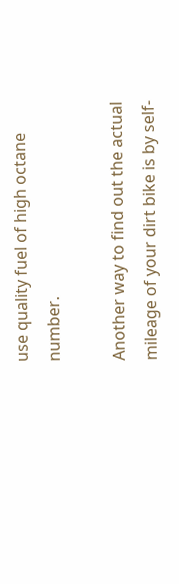use quality fuel of high octane number.

Another way to find out the actual mileage of your dirt bike is by self-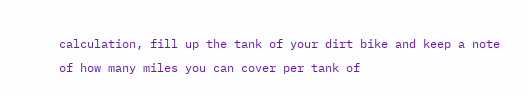calculation, fill up the tank of your dirt bike and keep a note of how many miles you can cover per tank of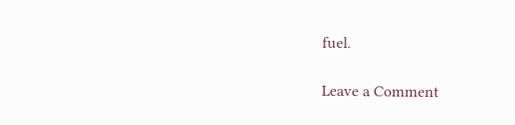fuel.

Leave a Comment